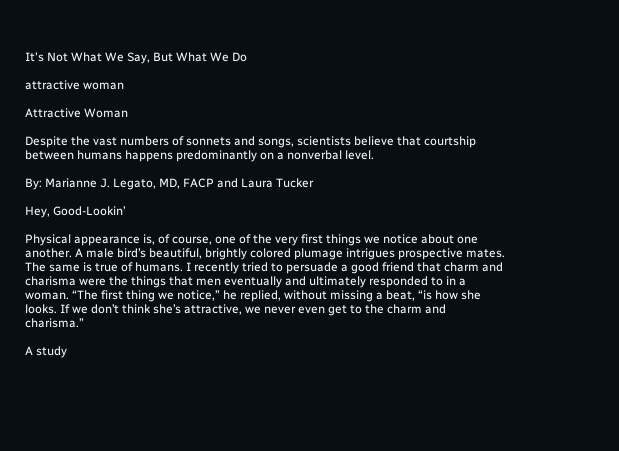It's Not What We Say, But What We Do

attractive woman

Attractive Woman

Despite the vast numbers of sonnets and songs, scientists believe that courtship between humans happens predominantly on a nonverbal level.

By: Marianne J. Legato, MD, FACP and Laura Tucker

Hey, Good-Lookin’

Physical appearance is, of course, one of the very first things we notice about one another. A male bird’s beautiful, brightly colored plumage intrigues prospective mates. The same is true of humans. I recently tried to persuade a good friend that charm and charisma were the things that men eventually and ultimately responded to in a woman. “The first thing we notice,” he replied, without missing a beat, “is how she looks. If we don’t think she’s attractive, we never even get to the charm and charisma.”

A study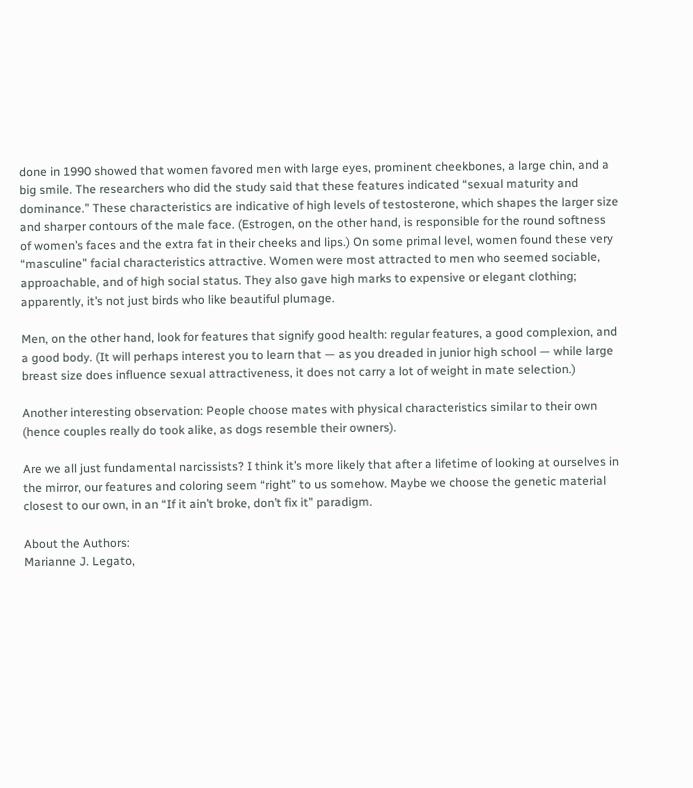done in 1990 showed that women favored men with large eyes, prominent cheekbones, a large chin, and a big smile. The researchers who did the study said that these features indicated “sexual maturity and dominance.” These characteristics are indicative of high levels of testosterone, which shapes the larger size and sharper contours of the male face. (Estrogen, on the other hand, is responsible for the round softness of women’s faces and the extra fat in their cheeks and lips.) On some primal level, women found these very “masculine” facial characteristics attractive. Women were most attracted to men who seemed sociable, approachable, and of high social status. They also gave high marks to expensive or elegant clothing; apparently, it’s not just birds who like beautiful plumage.

Men, on the other hand, look for features that signify good health: regular features, a good complexion, and a good body. (It will perhaps interest you to learn that — as you dreaded in junior high school — while large breast size does influence sexual attractiveness, it does not carry a lot of weight in mate selection.)

Another interesting observation: People choose mates with physical characteristics similar to their own (hence couples really do took alike, as dogs resemble their owners).

Are we all just fundamental narcissists? I think it’s more likely that after a lifetime of looking at ourselves in the mirror, our features and coloring seem “right” to us somehow. Maybe we choose the genetic material closest to our own, in an “If it ain’t broke, don’t fix it” paradigm.

About the Authors:
Marianne J. Legato,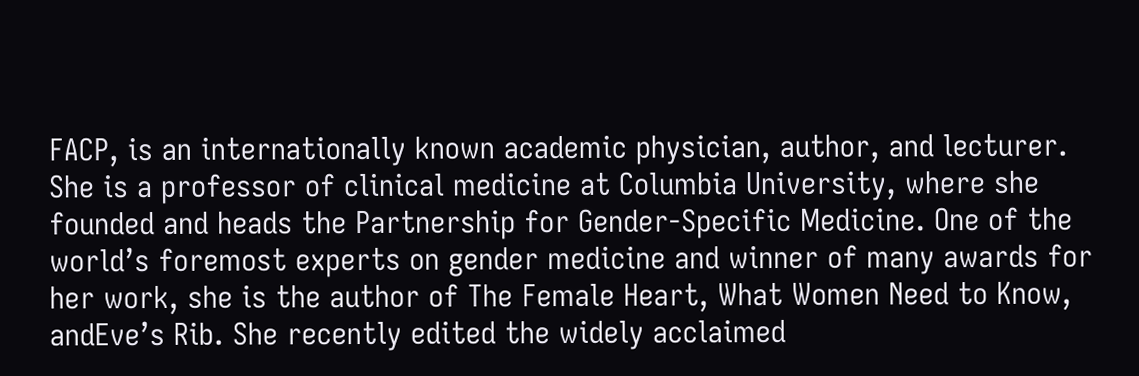FACP, is an internationally known academic physician, author, and lecturer. She is a professor of clinical medicine at Columbia University, where she founded and heads the Partnership for Gender-Specific Medicine. One of the world’s foremost experts on gender medicine and winner of many awards for her work, she is the author of The Female Heart, What Women Need to Know, andEve’s Rib. She recently edited the widely acclaimed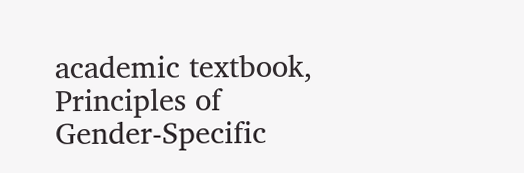academic textbook, Principles of Gender-Specific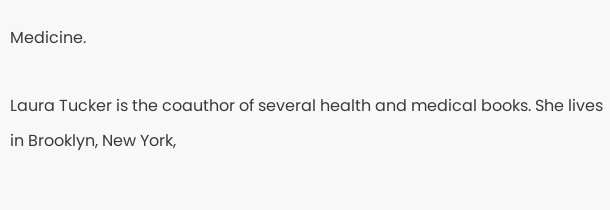Medicine.

Laura Tucker is the coauthor of several health and medical books. She lives in Brooklyn, New York,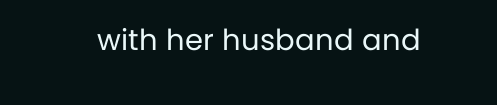with her husband and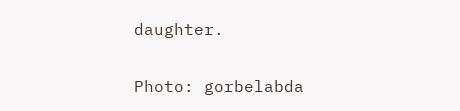daughter.

Photo: gorbelabda